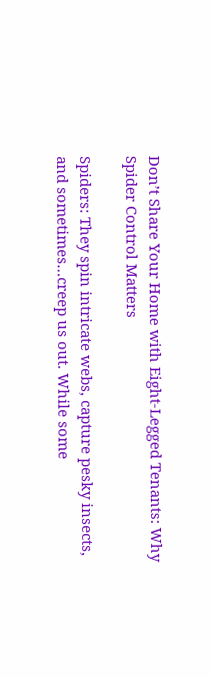Don’t Share Your Home with Eight-Legged Tenants: Why Spider Control Matters

Spiders: They spin intricate webs, capture pesky insects, and sometimes…creep us out. While some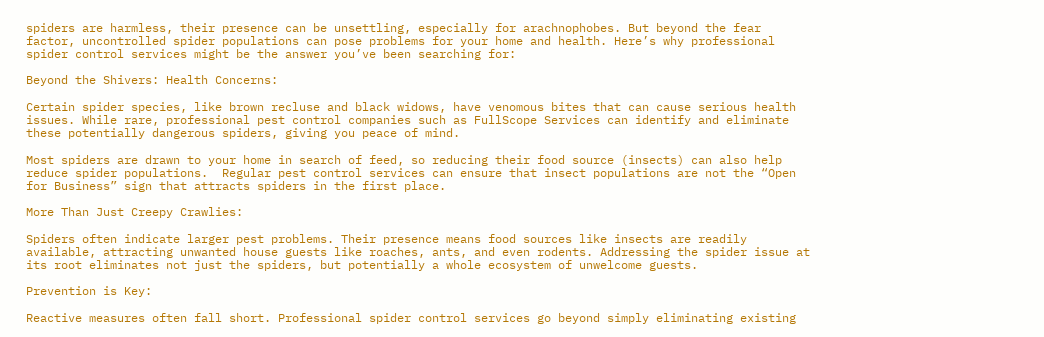spiders are harmless, their presence can be unsettling, especially for arachnophobes. But beyond the fear factor, uncontrolled spider populations can pose problems for your home and health. Here’s why professional spider control services might be the answer you’ve been searching for:

Beyond the Shivers: Health Concerns:

Certain spider species, like brown recluse and black widows, have venomous bites that can cause serious health issues. While rare, professional pest control companies such as FullScope Services can identify and eliminate these potentially dangerous spiders, giving you peace of mind.

Most spiders are drawn to your home in search of feed, so reducing their food source (insects) can also help reduce spider populations.  Regular pest control services can ensure that insect populations are not the “Open for Business” sign that attracts spiders in the first place.

More Than Just Creepy Crawlies:

Spiders often indicate larger pest problems. Their presence means food sources like insects are readily available, attracting unwanted house guests like roaches, ants, and even rodents. Addressing the spider issue at its root eliminates not just the spiders, but potentially a whole ecosystem of unwelcome guests.

Prevention is Key:

Reactive measures often fall short. Professional spider control services go beyond simply eliminating existing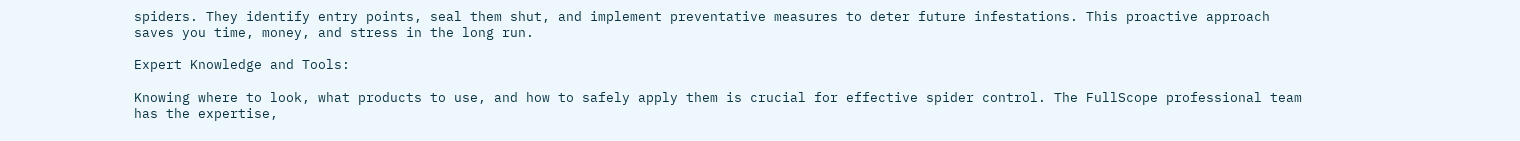spiders. They identify entry points, seal them shut, and implement preventative measures to deter future infestations. This proactive approach saves you time, money, and stress in the long run.

Expert Knowledge and Tools:

Knowing where to look, what products to use, and how to safely apply them is crucial for effective spider control. The FullScope professional team has the expertise,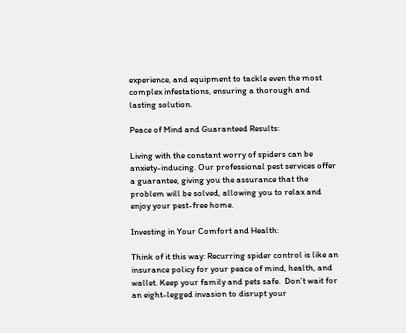experience, and equipment to tackle even the most complex infestations, ensuring a thorough and lasting solution.

Peace of Mind and Guaranteed Results:

Living with the constant worry of spiders can be anxiety-inducing. Our professional pest services offer a guarantee, giving you the assurance that the problem will be solved, allowing you to relax and enjoy your pest-free home.

Investing in Your Comfort and Health:

Think of it this way: Recurring spider control is like an insurance policy for your peace of mind, health, and wallet. Keep your family and pets safe.  Don’t wait for an eight-legged invasion to disrupt your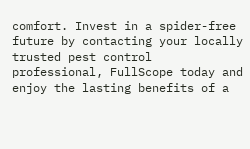comfort. Invest in a spider-free future by contacting your locally trusted pest control professional, FullScope today and enjoy the lasting benefits of a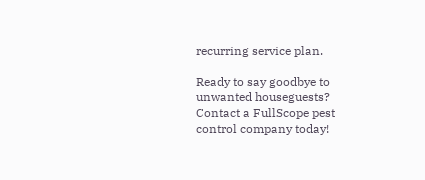recurring service plan.

Ready to say goodbye to unwanted houseguests? Contact a FullScope pest control company today!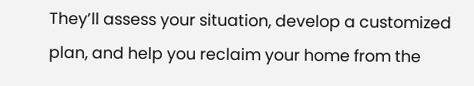They’ll assess your situation, develop a customized plan, and help you reclaim your home from the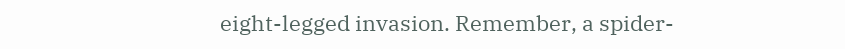eight-legged invasion. Remember, a spider-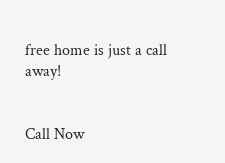free home is just a call away!


Call Now